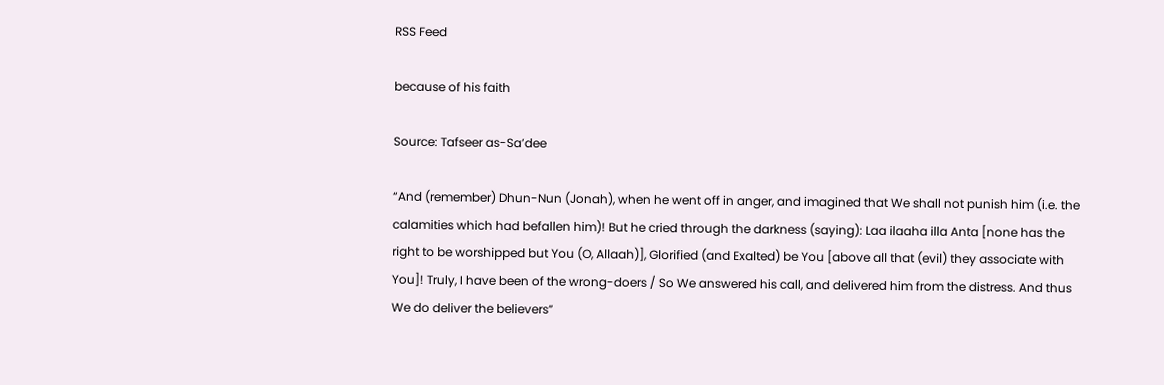RSS Feed

because of his faith

Source: Tafseer as-Sa’dee

“And (remember) Dhun-Nun (Jonah), when he went off in anger, and imagined that We shall not punish him (i.e. the calamities which had befallen him)! But he cried through the darkness (saying): Laa ilaaha illa Anta [none has the right to be worshipped but You (O, Allaah)], Glorified (and Exalted) be You [above all that (evil) they associate with You]! Truly, I have been of the wrong-doers / So We answered his call, and delivered him from the distress. And thus We do deliver the believers”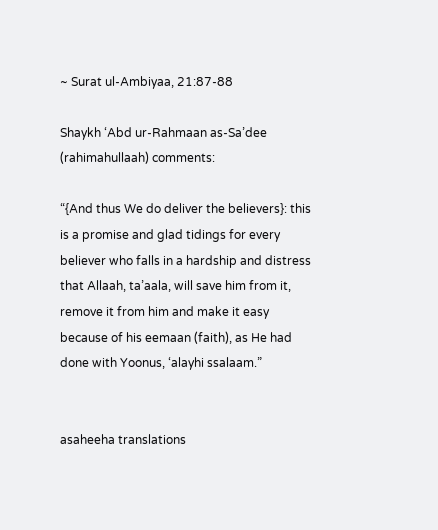~ Surat ul-Ambiyaa, 21:87-88

Shaykh ‘Abd ur-Rahmaan as-Sa’dee (rahimahullaah) comments:

“{And thus We do deliver the believers}: this is a promise and glad tidings for every believer who falls in a hardship and distress that Allaah, ta’aala, will save him from it, remove it from him and make it easy because of his eemaan (faith), as He had done with Yoonus, ‘alayhi ssalaam.”


asaheeha translations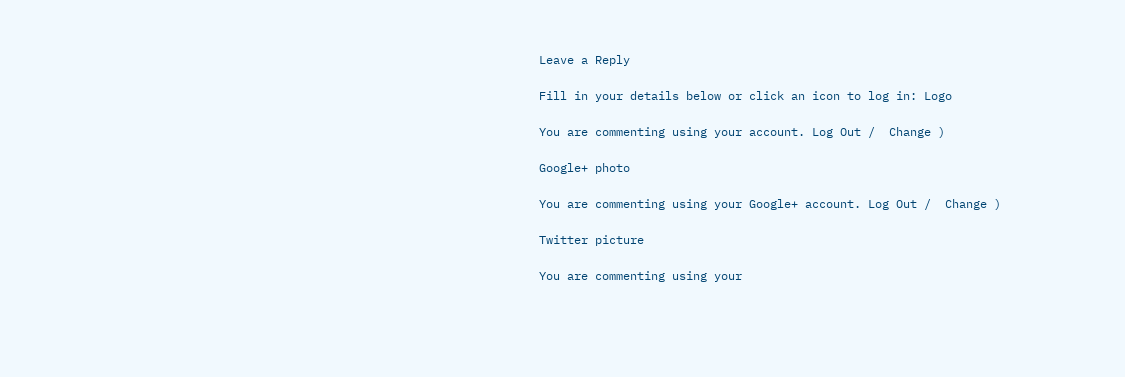Leave a Reply

Fill in your details below or click an icon to log in: Logo

You are commenting using your account. Log Out /  Change )

Google+ photo

You are commenting using your Google+ account. Log Out /  Change )

Twitter picture

You are commenting using your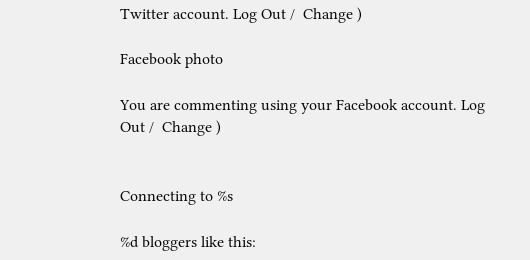Twitter account. Log Out /  Change )

Facebook photo

You are commenting using your Facebook account. Log Out /  Change )


Connecting to %s

%d bloggers like this: